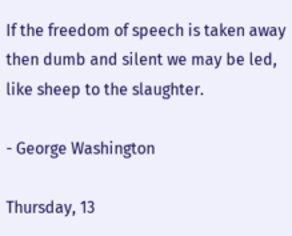If the freedom of speech is taken away then dumb and silent we may be led, like sheep to the slaughter.

- George Washington

Thursday, 13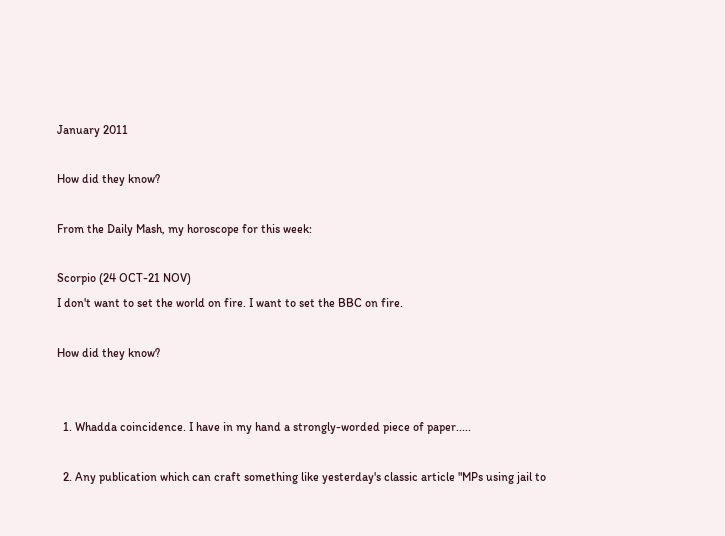January 2011

How did they know?

From the Daily Mash, my horoscope for this week:

Scorpio (24 OCT-21 NOV)
I don't want to set the world on fire. I want to set the BBC on fire.

How did they know?


  1. Whadda coincidence. I have in my hand a strongly-worded piece of paper.....

  2. Any publication which can craft something like yesterday's classic article "MPs using jail to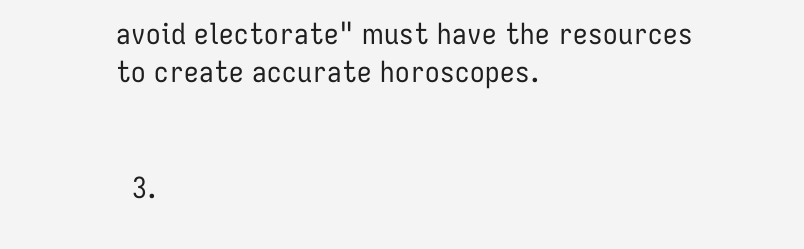avoid electorate" must have the resources to create accurate horoscopes.


  3.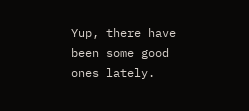Yup, there have been some good ones lately.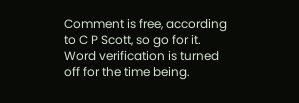Comment is free, according to C P Scott, so go for it. Word verification is turned off for the time being.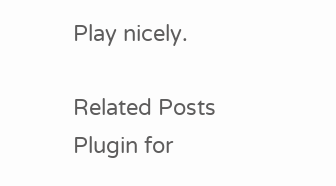Play nicely.

Related Posts Plugin for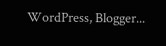WordPress, Blogger...